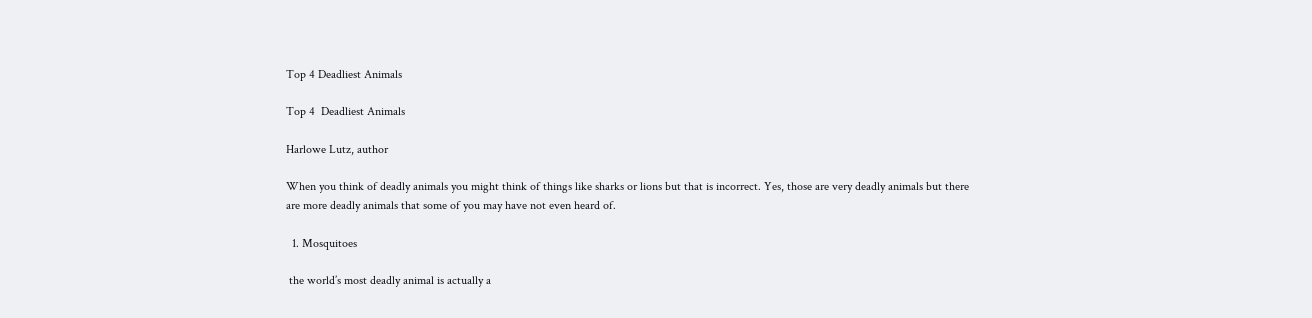Top 4 Deadliest Animals

Top 4  Deadliest Animals

Harlowe Lutz, author

When you think of deadly animals you might think of things like sharks or lions but that is incorrect. Yes, those are very deadly animals but there are more deadly animals that some of you may have not even heard of.

  1. Mosquitoes

 the world’s most deadly animal is actually a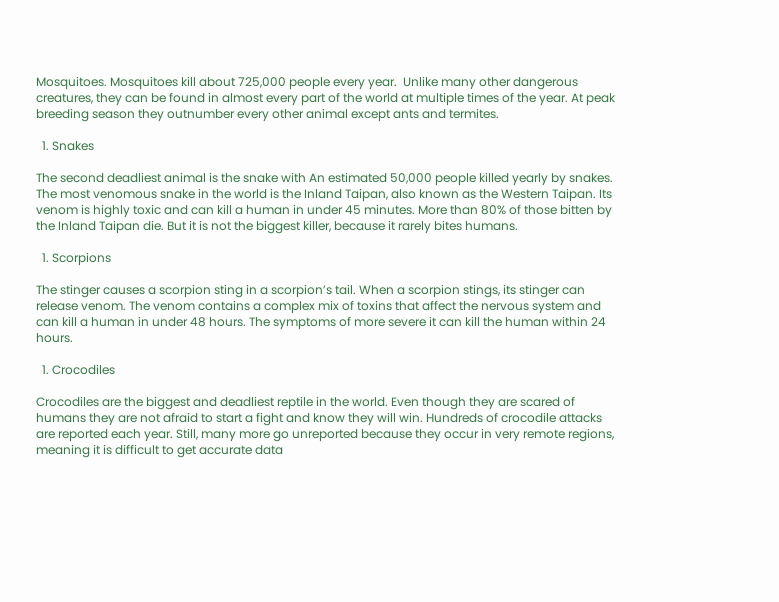Mosquitoes. Mosquitoes kill about 725,000 people every year.  Unlike many other dangerous creatures, they can be found in almost every part of the world at multiple times of the year. At peak breeding season they outnumber every other animal except ants and termites.

  1. Snakes

The second deadliest animal is the snake with An estimated 50,000 people killed yearly by snakes. The most venomous snake in the world is the Inland Taipan, also known as the Western Taipan. Its venom is highly toxic and can kill a human in under 45 minutes. More than 80% of those bitten by the Inland Taipan die. But it is not the biggest killer, because it rarely bites humans.

  1. Scorpions

The stinger causes a scorpion sting in a scorpion’s tail. When a scorpion stings, its stinger can release venom. The venom contains a complex mix of toxins that affect the nervous system and can kill a human in under 48 hours. The symptoms of more severe it can kill the human within 24 hours.

  1. Crocodiles

Crocodiles are the biggest and deadliest reptile in the world. Even though they are scared of humans they are not afraid to start a fight and know they will win. Hundreds of crocodile attacks are reported each year. Still, many more go unreported because they occur in very remote regions, meaning it is difficult to get accurate data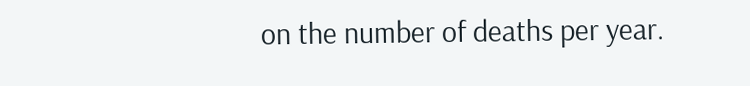on the number of deaths per year.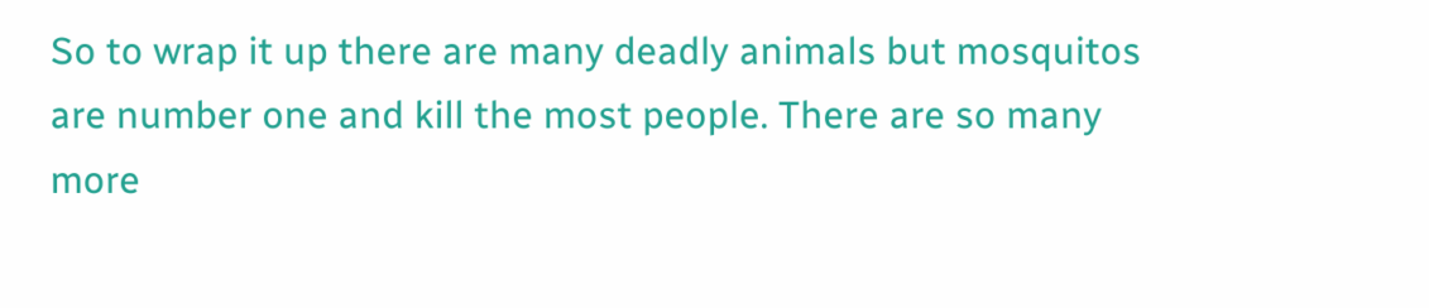So to wrap it up there are many deadly animals but mosquitos are number one and kill the most people. There are so many more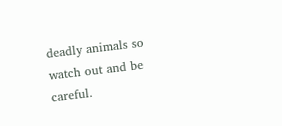deadly animals so watch out and be careful.